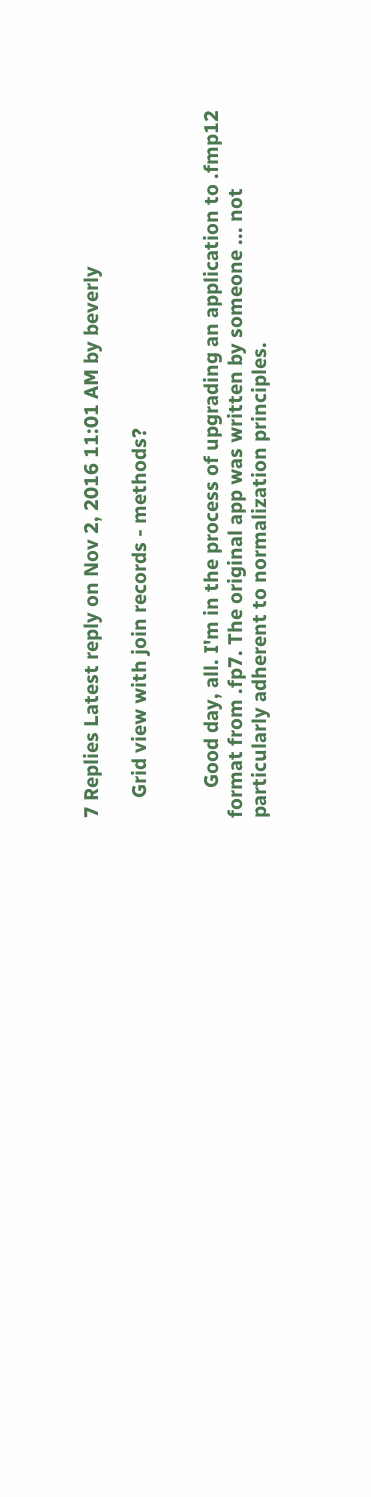7 Replies Latest reply on Nov 2, 2016 11:01 AM by beverly

    Grid view with join records - methods?


      Good day, all. I'm in the process of upgrading an application to .fmp12 format from .fp7. The original app was written by someone ... not particularly adherent to normalization principles.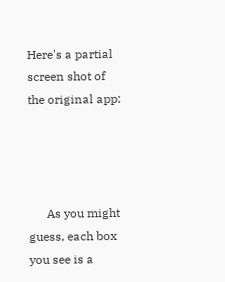Here's a partial screen shot of the original app:




      As you might guess, each box you see is a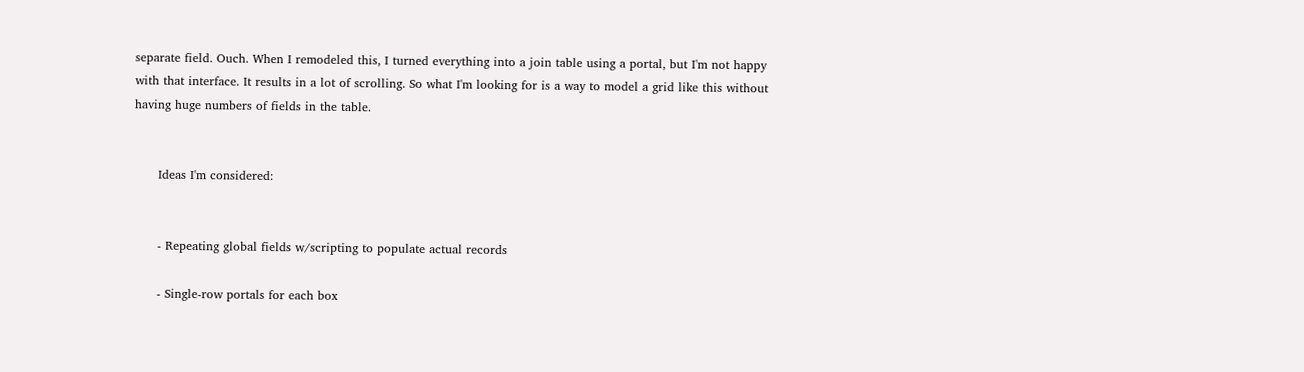separate field. Ouch. When I remodeled this, I turned everything into a join table using a portal, but I'm not happy with that interface. It results in a lot of scrolling. So what I'm looking for is a way to model a grid like this without having huge numbers of fields in the table.


      Ideas I'm considered:


      - Repeating global fields w/scripting to populate actual records

      - Single-row portals for each box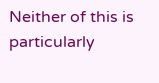Neither of this is particularly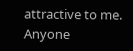attractive to me. Anyone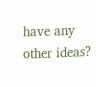have any other ideas?